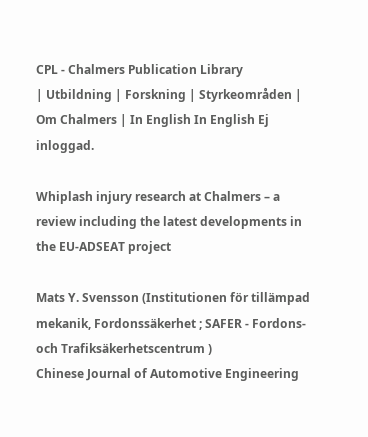CPL - Chalmers Publication Library
| Utbildning | Forskning | Styrkeområden | Om Chalmers | In English In English Ej inloggad.

Whiplash injury research at Chalmers – a review including the latest developments in the EU-ADSEAT project

Mats Y. Svensson (Institutionen för tillämpad mekanik, Fordonssäkerhet ; SAFER - Fordons- och Trafiksäkerhetscentrum )
Chinese Journal of Automotive Engineering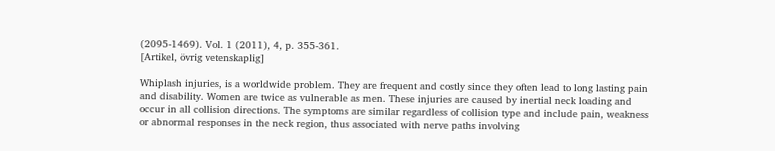(2095-1469). Vol. 1 (2011), 4, p. 355-361.
[Artikel, övrig vetenskaplig]

Whiplash injuries, is a worldwide problem. They are frequent and costly since they often lead to long lasting pain and disability. Women are twice as vulnerable as men. These injuries are caused by inertial neck loading and occur in all collision directions. The symptoms are similar regardless of collision type and include pain, weakness or abnormal responses in the neck region, thus associated with nerve paths involving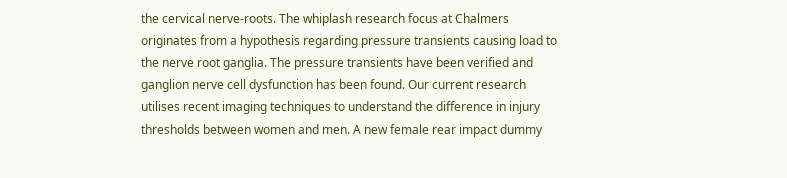the cervical nerve-roots. The whiplash research focus at Chalmers originates from a hypothesis regarding pressure transients causing load to the nerve root ganglia. The pressure transients have been verified and ganglion nerve cell dysfunction has been found. Our current research utilises recent imaging techniques to understand the difference in injury thresholds between women and men. A new female rear impact dummy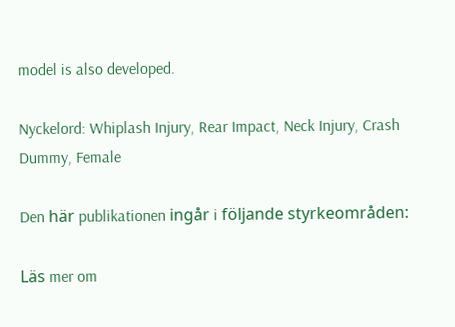model is also developed.

Nyckelord: Whiplash Injury, Rear Impact, Neck Injury, Crash Dummy, Female

Den här publikationen ingår i följande styrkeområden:

Läs mer om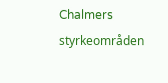Chalmers styrkeområden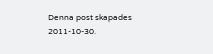Denna post skapades 2011-10-30.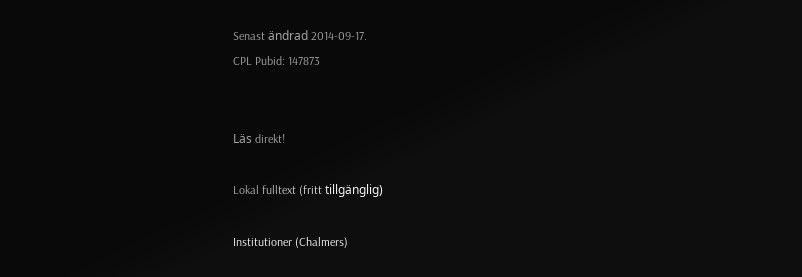Senast ändrad 2014-09-17.
CPL Pubid: 147873


Läs direkt!

Lokal fulltext (fritt tillgänglig)

Institutioner (Chalmers)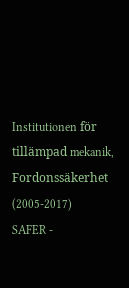Institutionen för tillämpad mekanik, Fordonssäkerhet (2005-2017)
SAFER -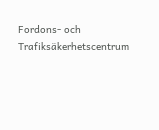Fordons- och Trafiksäkerhetscentrum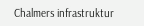Chalmers infrastruktur